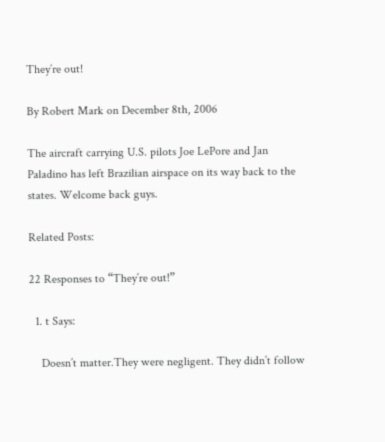They’re out!

By Robert Mark on December 8th, 2006

The aircraft carrying U.S. pilots Joe LePore and Jan Paladino has left Brazilian airspace on its way back to the states. Welcome back guys.

Related Posts:

22 Responses to “They’re out!”

  1. t Says:

    Doesn’t matter.They were negligent. They didn’t follow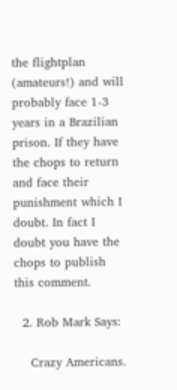the flightplan (amateurs!) and will probably face 1-3 years in a Brazilian prison. If they have the chops to return and face their punishment which I doubt. In fact I doubt you have the chops to publish this comment.

  2. Rob Mark Says:

    Crazy Americans.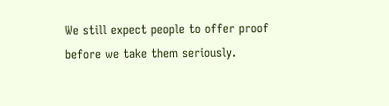We still expect people to offer proof before we take them seriously.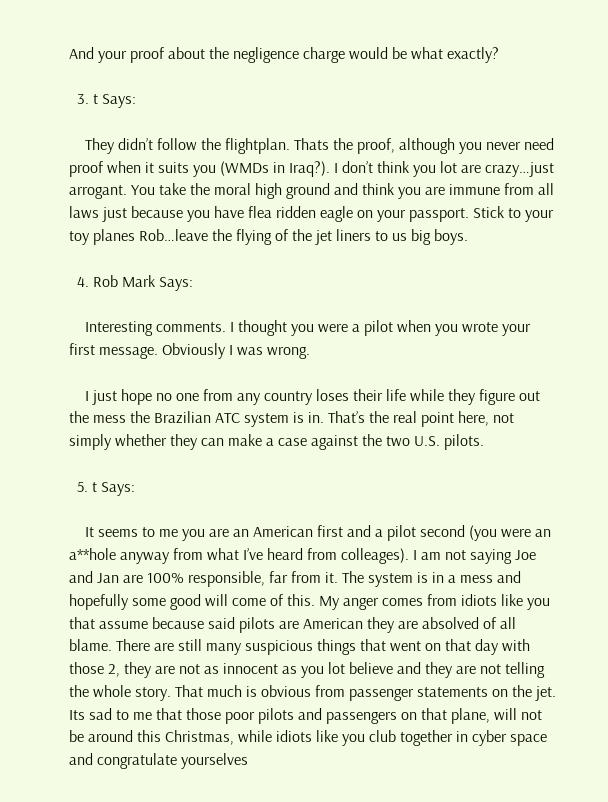And your proof about the negligence charge would be what exactly?

  3. t Says:

    They didn’t follow the flightplan. Thats the proof, although you never need proof when it suits you (WMDs in Iraq?). I don’t think you lot are crazy…just arrogant. You take the moral high ground and think you are immune from all laws just because you have flea ridden eagle on your passport. Stick to your toy planes Rob…leave the flying of the jet liners to us big boys.

  4. Rob Mark Says:

    Interesting comments. I thought you were a pilot when you wrote your first message. Obviously I was wrong.

    I just hope no one from any country loses their life while they figure out the mess the Brazilian ATC system is in. That’s the real point here, not simply whether they can make a case against the two U.S. pilots.

  5. t Says:

    It seems to me you are an American first and a pilot second (you were an a**hole anyway from what I’ve heard from colleages). I am not saying Joe and Jan are 100% responsible, far from it. The system is in a mess and hopefully some good will come of this. My anger comes from idiots like you that assume because said pilots are American they are absolved of all blame. There are still many suspicious things that went on that day with those 2, they are not as innocent as you lot believe and they are not telling the whole story. That much is obvious from passenger statements on the jet. Its sad to me that those poor pilots and passengers on that plane, will not be around this Christmas, while idiots like you club together in cyber space and congratulate yourselves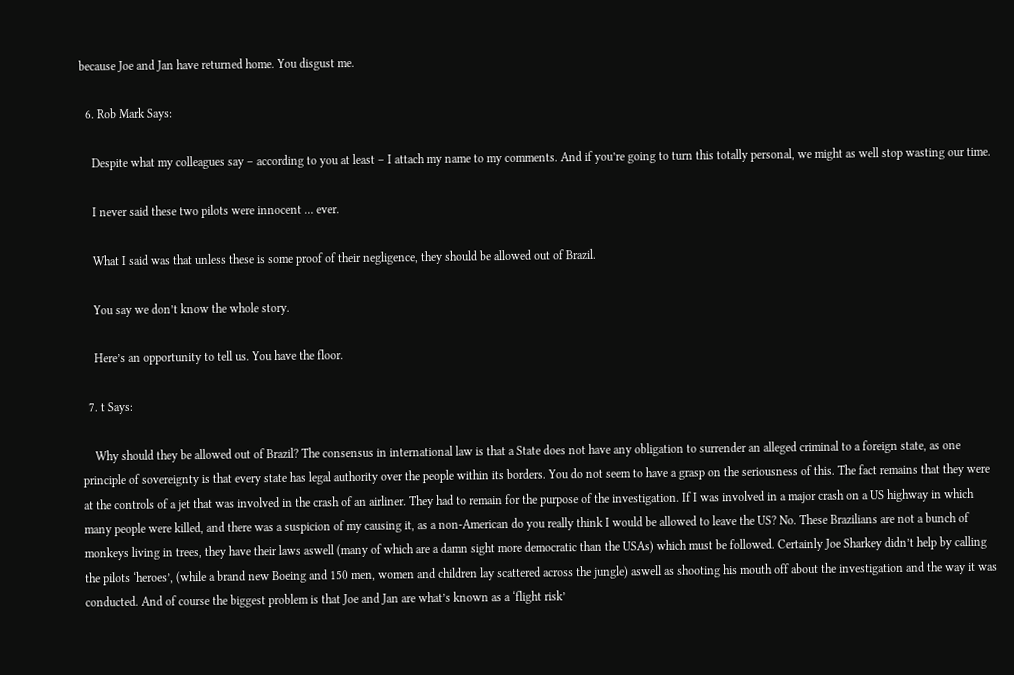because Joe and Jan have returned home. You disgust me.

  6. Rob Mark Says:

    Despite what my colleagues say – according to you at least – I attach my name to my comments. And if you’re going to turn this totally personal, we might as well stop wasting our time.

    I never said these two pilots were innocent … ever.

    What I said was that unless these is some proof of their negligence, they should be allowed out of Brazil.

    You say we don’t know the whole story.

    Here’s an opportunity to tell us. You have the floor.

  7. t Says:

    Why should they be allowed out of Brazil? The consensus in international law is that a State does not have any obligation to surrender an alleged criminal to a foreign state, as one principle of sovereignty is that every state has legal authority over the people within its borders. You do not seem to have a grasp on the seriousness of this. The fact remains that they were at the controls of a jet that was involved in the crash of an airliner. They had to remain for the purpose of the investigation. If I was involved in a major crash on a US highway in which many people were killed, and there was a suspicion of my causing it, as a non-American do you really think I would be allowed to leave the US? No. These Brazilians are not a bunch of monkeys living in trees, they have their laws aswell (many of which are a damn sight more democratic than the USAs) which must be followed. Certainly Joe Sharkey didn’t help by calling the pilots ‘heroes’, (while a brand new Boeing and 150 men, women and children lay scattered across the jungle) aswell as shooting his mouth off about the investigation and the way it was conducted. And of course the biggest problem is that Joe and Jan are what’s known as a ‘flight risk’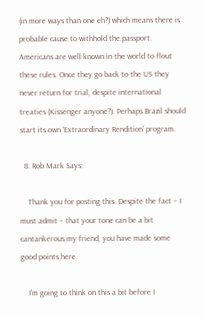(in more ways than one eh?) which means there is probable cause to withhold the passport. Americans are well known in the world to flout these rules. Once they go back to the US they never return for trial, despite international treaties (Kissenger anyone?). Perhaps Brazil should start its own ‘Extraordinary Rendition’ program.

  8. Rob Mark Says:

    Thank you for posting this. Despite the fact – I must admit – that your tone can be a bit cantankerous my friend, you have made some good points here.

    I’m going to think on this a bit before I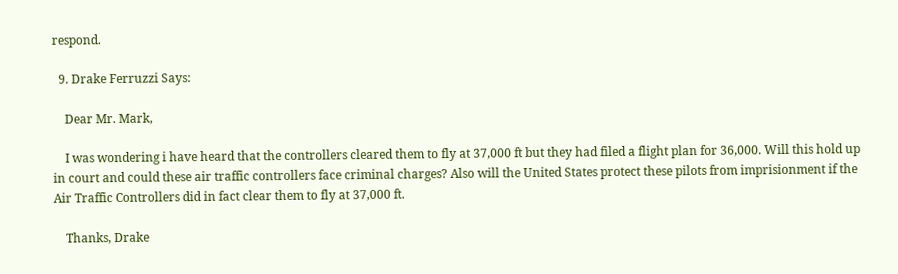respond.

  9. Drake Ferruzzi Says:

    Dear Mr. Mark,

    I was wondering i have heard that the controllers cleared them to fly at 37,000 ft but they had filed a flight plan for 36,000. Will this hold up in court and could these air traffic controllers face criminal charges? Also will the United States protect these pilots from imprisionment if the Air Traffic Controllers did in fact clear them to fly at 37,000 ft.

    Thanks, Drake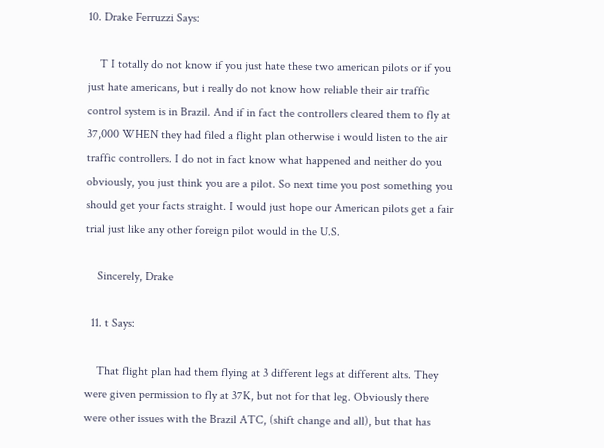10. Drake Ferruzzi Says:

    T I totally do not know if you just hate these two american pilots or if you just hate americans, but i really do not know how reliable their air traffic control system is in Brazil. And if in fact the controllers cleared them to fly at 37,000 WHEN they had filed a flight plan otherwise i would listen to the air traffic controllers. I do not in fact know what happened and neither do you obviously, you just think you are a pilot. So next time you post something you should get your facts straight. I would just hope our American pilots get a fair trial just like any other foreign pilot would in the U.S.

    Sincerely, Drake

  11. t Says:

    That flight plan had them flying at 3 different legs at different alts. They were given permission to fly at 37K, but not for that leg. Obviously there were other issues with the Brazil ATC, (shift change and all), but that has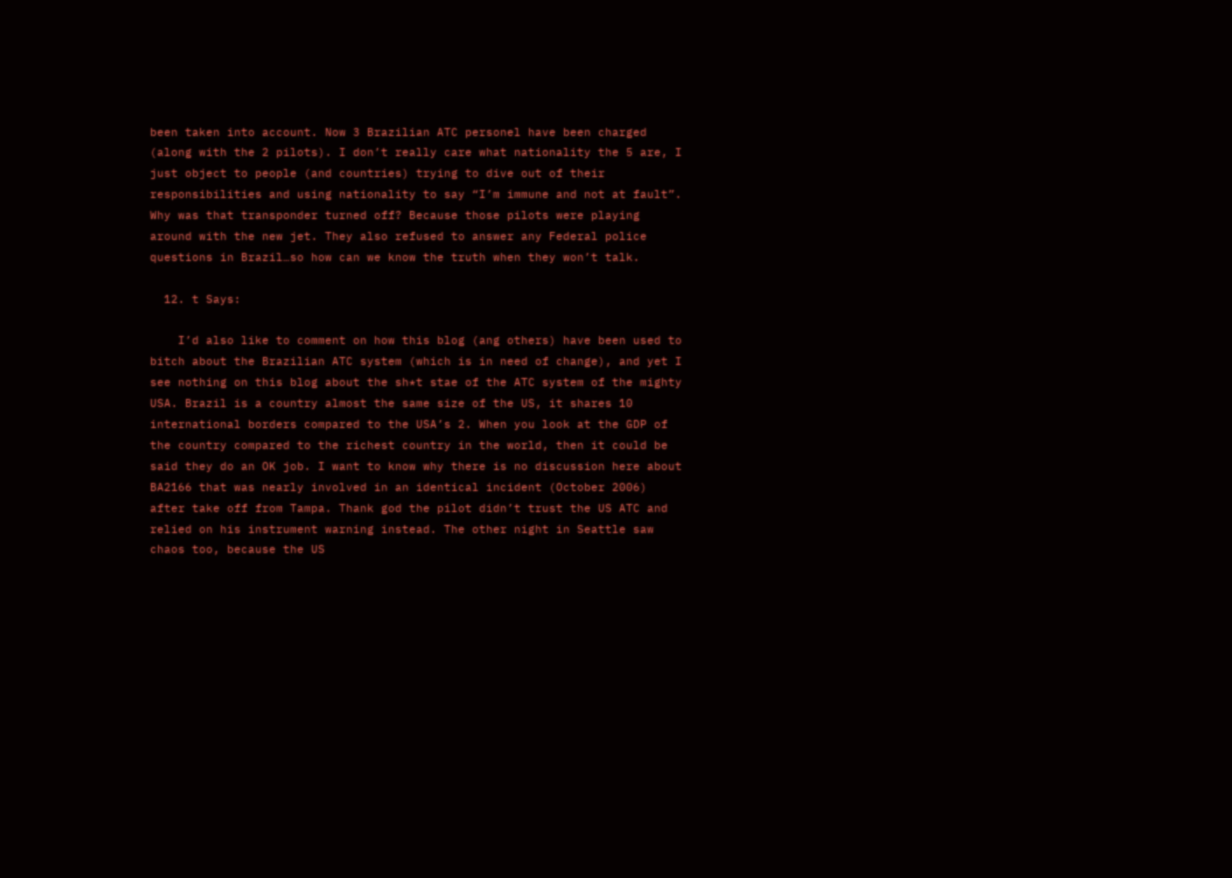been taken into account. Now 3 Brazilian ATC personel have been charged (along with the 2 pilots). I don’t really care what nationality the 5 are, I just object to people (and countries) trying to dive out of their responsibilities and using nationality to say “I’m immune and not at fault”. Why was that transponder turned off? Because those pilots were playing around with the new jet. They also refused to answer any Federal police questions in Brazil…so how can we know the truth when they won’t talk.

  12. t Says:

    I’d also like to comment on how this blog (ang others) have been used to bitch about the Brazilian ATC system (which is in need of change), and yet I see nothing on this blog about the sh*t stae of the ATC system of the mighty USA. Brazil is a country almost the same size of the US, it shares 10 international borders compared to the USA’s 2. When you look at the GDP of the country compared to the richest country in the world, then it could be said they do an OK job. I want to know why there is no discussion here about BA2166 that was nearly involved in an identical incident (October 2006) after take off from Tampa. Thank god the pilot didn’t trust the US ATC and relied on his instrument warning instead. The other night in Seattle saw chaos too, because the US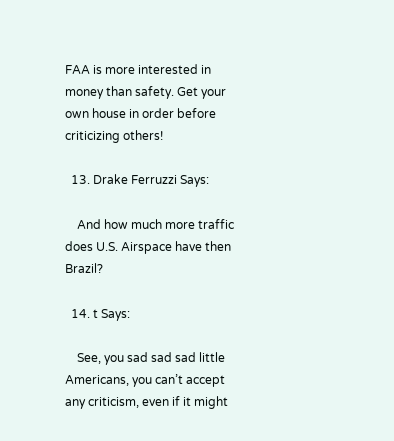FAA is more interested in money than safety. Get your own house in order before criticizing others!

  13. Drake Ferruzzi Says:

    And how much more traffic does U.S. Airspace have then Brazil?

  14. t Says:

    See, you sad sad sad little Americans, you can’t accept any criticism, even if it might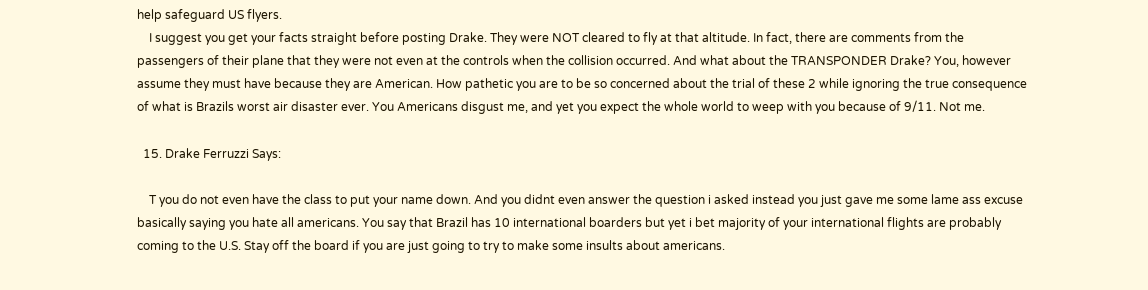help safeguard US flyers.
    I suggest you get your facts straight before posting Drake. They were NOT cleared to fly at that altitude. In fact, there are comments from the passengers of their plane that they were not even at the controls when the collision occurred. And what about the TRANSPONDER Drake? You, however assume they must have because they are American. How pathetic you are to be so concerned about the trial of these 2 while ignoring the true consequence of what is Brazils worst air disaster ever. You Americans disgust me, and yet you expect the whole world to weep with you because of 9/11. Not me.

  15. Drake Ferruzzi Says:

    T you do not even have the class to put your name down. And you didnt even answer the question i asked instead you just gave me some lame ass excuse basically saying you hate all americans. You say that Brazil has 10 international boarders but yet i bet majority of your international flights are probably coming to the U.S. Stay off the board if you are just going to try to make some insults about americans.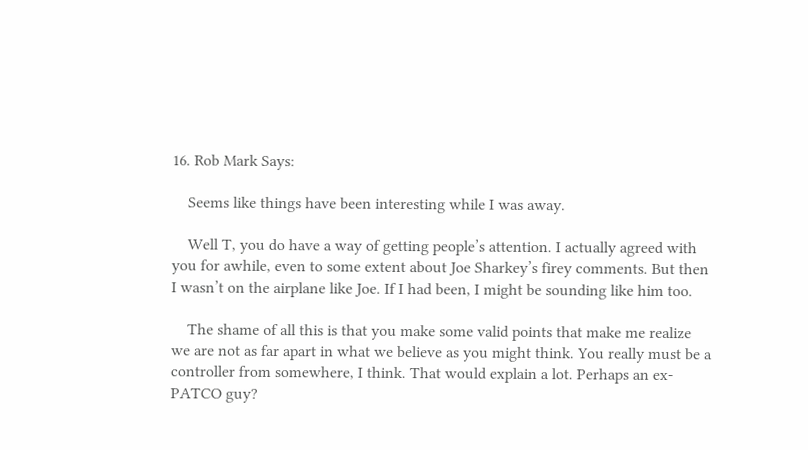16. Rob Mark Says:

    Seems like things have been interesting while I was away.

    Well T, you do have a way of getting people’s attention. I actually agreed with you for awhile, even to some extent about Joe Sharkey’s firey comments. But then I wasn’t on the airplane like Joe. If I had been, I might be sounding like him too.

    The shame of all this is that you make some valid points that make me realize we are not as far apart in what we believe as you might think. You really must be a controller from somewhere, I think. That would explain a lot. Perhaps an ex-PATCO guy?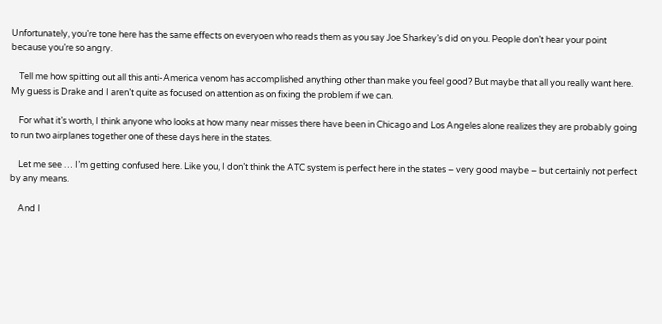Unfortunately, you’re tone here has the same effects on everyoen who reads them as you say Joe Sharkey’s did on you. People don’t hear your point because you’re so angry.

    Tell me how spitting out all this anti-America venom has accomplished anything other than make you feel good? But maybe that all you really want here. My guess is Drake and I aren’t quite as focused on attention as on fixing the problem if we can.

    For what it’s worth, I think anyone who looks at how many near misses there have been in Chicago and Los Angeles alone realizes they are probably going to run two airplanes together one of these days here in the states.

    Let me see … I’m getting confused here. Like you, I don’t think the ATC system is perfect here in the states – very good maybe – but certainly not perfect by any means.

    And I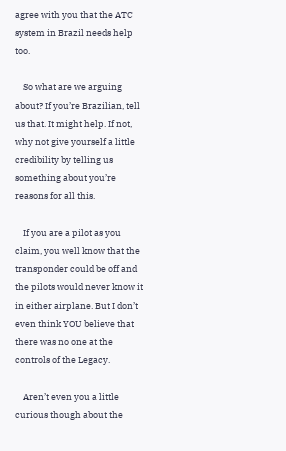agree with you that the ATC system in Brazil needs help too.

    So what are we arguing about? If you’re Brazilian, tell us that. It might help. If not, why not give yourself a little credibility by telling us something about you’re reasons for all this.

    If you are a pilot as you claim, you well know that the transponder could be off and the pilots would never know it in either airplane. But I don’t even think YOU believe that there was no one at the controls of the Legacy.

    Aren’t even you a little curious though about the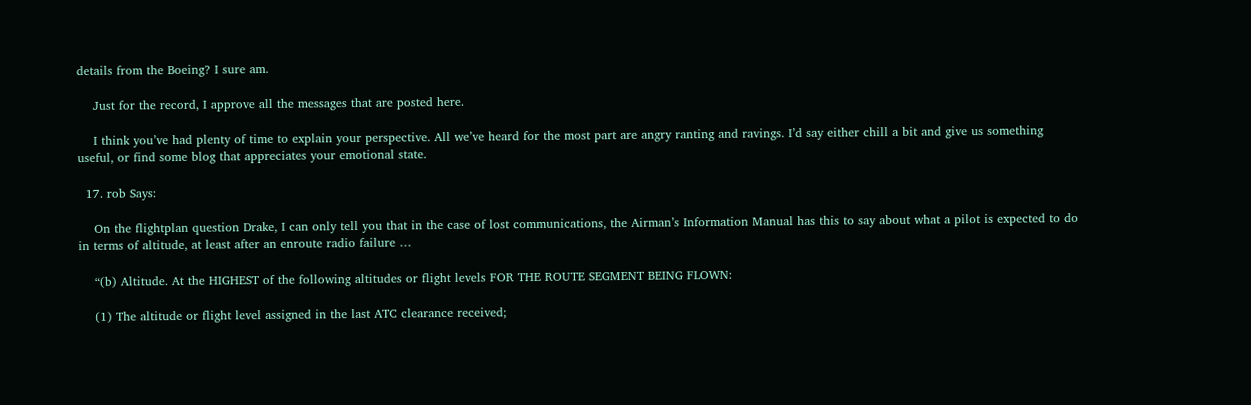details from the Boeing? I sure am.

    Just for the record, I approve all the messages that are posted here.

    I think you’ve had plenty of time to explain your perspective. All we’ve heard for the most part are angry ranting and ravings. I’d say either chill a bit and give us something useful, or find some blog that appreciates your emotional state.

  17. rob Says:

    On the flightplan question Drake, I can only tell you that in the case of lost communications, the Airman’s Information Manual has this to say about what a pilot is expected to do in terms of altitude, at least after an enroute radio failure …

    “(b) Altitude. At the HIGHEST of the following altitudes or flight levels FOR THE ROUTE SEGMENT BEING FLOWN:

    (1) The altitude or flight level assigned in the last ATC clearance received;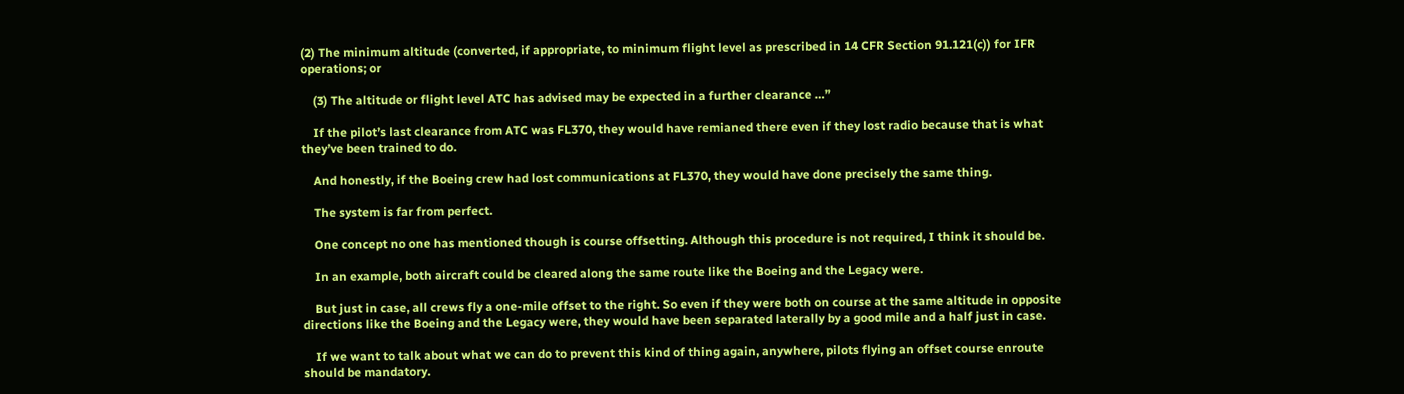(2) The minimum altitude (converted, if appropriate, to minimum flight level as prescribed in 14 CFR Section 91.121(c)) for IFR operations; or

    (3) The altitude or flight level ATC has advised may be expected in a further clearance …”

    If the pilot’s last clearance from ATC was FL370, they would have remianed there even if they lost radio because that is what they’ve been trained to do.

    And honestly, if the Boeing crew had lost communications at FL370, they would have done precisely the same thing.

    The system is far from perfect.

    One concept no one has mentioned though is course offsetting. Although this procedure is not required, I think it should be.

    In an example, both aircraft could be cleared along the same route like the Boeing and the Legacy were.

    But just in case, all crews fly a one-mile offset to the right. So even if they were both on course at the same altitude in opposite directions like the Boeing and the Legacy were, they would have been separated laterally by a good mile and a half just in case.

    If we want to talk about what we can do to prevent this kind of thing again, anywhere, pilots flying an offset course enroute should be mandatory.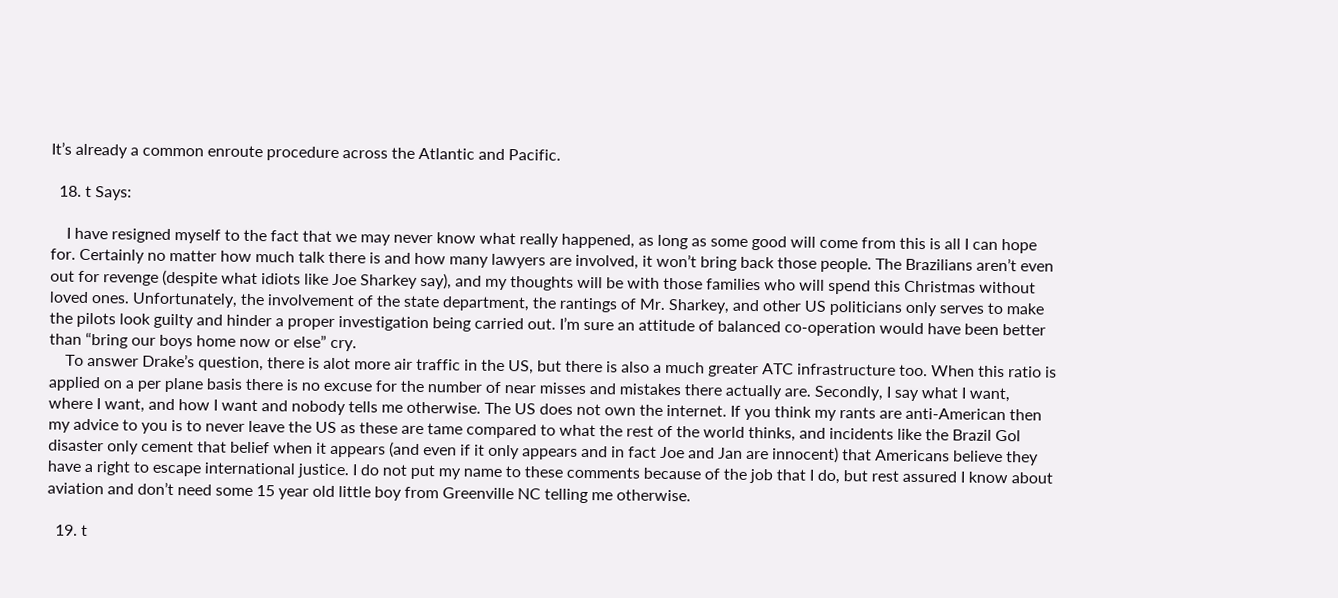It’s already a common enroute procedure across the Atlantic and Pacific.

  18. t Says:

    I have resigned myself to the fact that we may never know what really happened, as long as some good will come from this is all I can hope for. Certainly no matter how much talk there is and how many lawyers are involved, it won’t bring back those people. The Brazilians aren’t even out for revenge (despite what idiots like Joe Sharkey say), and my thoughts will be with those families who will spend this Christmas without loved ones. Unfortunately, the involvement of the state department, the rantings of Mr. Sharkey, and other US politicians only serves to make the pilots look guilty and hinder a proper investigation being carried out. I’m sure an attitude of balanced co-operation would have been better than “bring our boys home now or else” cry.
    To answer Drake’s question, there is alot more air traffic in the US, but there is also a much greater ATC infrastructure too. When this ratio is applied on a per plane basis there is no excuse for the number of near misses and mistakes there actually are. Secondly, I say what I want, where I want, and how I want and nobody tells me otherwise. The US does not own the internet. If you think my rants are anti-American then my advice to you is to never leave the US as these are tame compared to what the rest of the world thinks, and incidents like the Brazil Gol disaster only cement that belief when it appears (and even if it only appears and in fact Joe and Jan are innocent) that Americans believe they have a right to escape international justice. I do not put my name to these comments because of the job that I do, but rest assured I know about aviation and don’t need some 15 year old little boy from Greenville NC telling me otherwise.

  19. t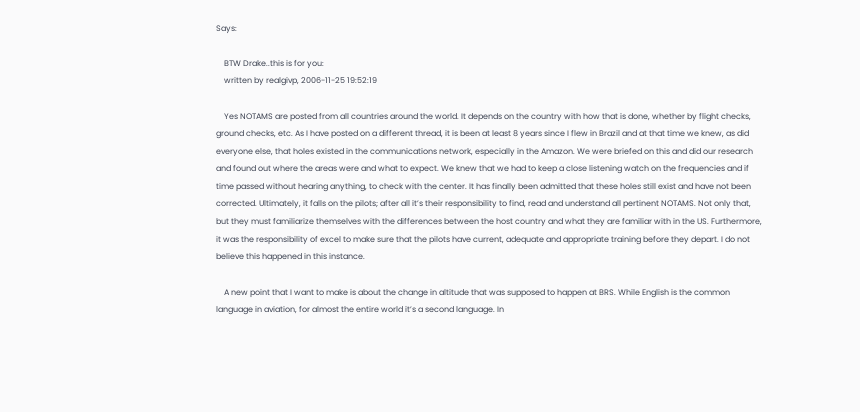Says:

    BTW Drake..this is for you:
    written by realgivp, 2006-11-25 19:52:19

    Yes NOTAMS are posted from all countries around the world. It depends on the country with how that is done, whether by flight checks, ground checks, etc. As I have posted on a different thread, it is been at least 8 years since I flew in Brazil and at that time we knew, as did everyone else, that holes existed in the communications network, especially in the Amazon. We were briefed on this and did our research and found out where the areas were and what to expect. We knew that we had to keep a close listening watch on the frequencies and if time passed without hearing anything, to check with the center. It has finally been admitted that these holes still exist and have not been corrected. Ultimately, it falls on the pilots; after all it’s their responsibility to find, read and understand all pertinent NOTAMS. Not only that, but they must familiarize themselves with the differences between the host country and what they are familiar with in the US. Furthermore, it was the responsibility of excel to make sure that the pilots have current, adequate and appropriate training before they depart. I do not believe this happened in this instance.

    A new point that I want to make is about the change in altitude that was supposed to happen at BRS. While English is the common language in aviation, for almost the entire world it’s a second language. In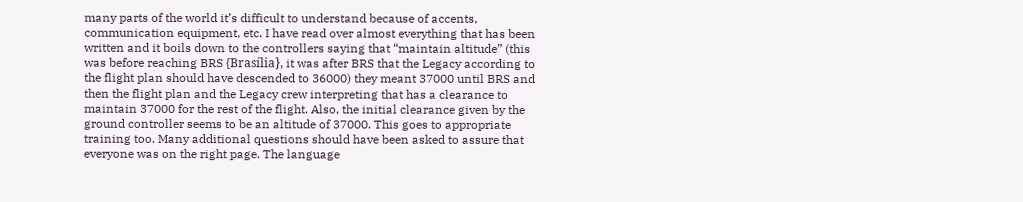many parts of the world it’s difficult to understand because of accents, communication equipment, etc. I have read over almost everything that has been written and it boils down to the controllers saying that “maintain altitude” (this was before reaching BRS {Brasília}, it was after BRS that the Legacy according to the flight plan should have descended to 36000) they meant 37000 until BRS and then the flight plan and the Legacy crew interpreting that has a clearance to maintain 37000 for the rest of the flight. Also, the initial clearance given by the ground controller seems to be an altitude of 37000. This goes to appropriate training too. Many additional questions should have been asked to assure that everyone was on the right page. The language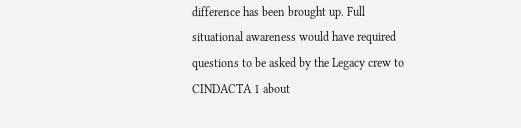difference has been brought up. Full situational awareness would have required questions to be asked by the Legacy crew to CINDACTA 1 about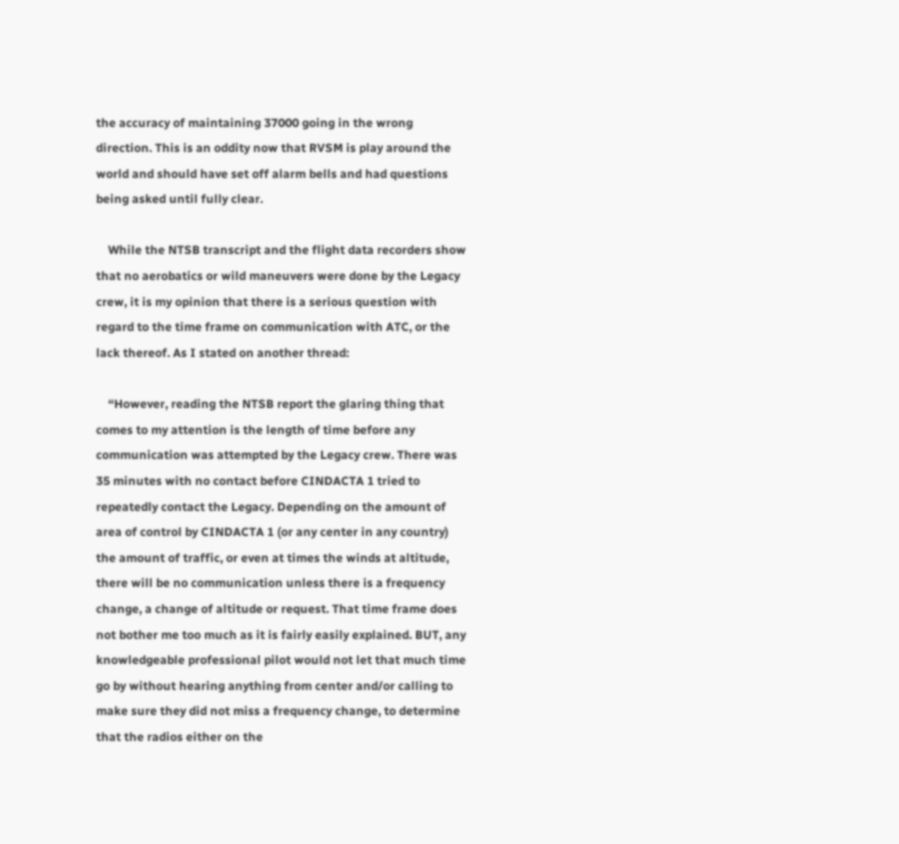the accuracy of maintaining 37000 going in the wrong direction. This is an oddity now that RVSM is play around the world and should have set off alarm bells and had questions being asked until fully clear.

    While the NTSB transcript and the flight data recorders show that no aerobatics or wild maneuvers were done by the Legacy crew, it is my opinion that there is a serious question with regard to the time frame on communication with ATC, or the lack thereof. As I stated on another thread:

    “However, reading the NTSB report the glaring thing that comes to my attention is the length of time before any communication was attempted by the Legacy crew. There was 35 minutes with no contact before CINDACTA 1 tried to repeatedly contact the Legacy. Depending on the amount of area of control by CINDACTA 1 (or any center in any country) the amount of traffic, or even at times the winds at altitude, there will be no communication unless there is a frequency change, a change of altitude or request. That time frame does not bother me too much as it is fairly easily explained. BUT, any knowledgeable professional pilot would not let that much time go by without hearing anything from center and/or calling to make sure they did not miss a frequency change, to determine that the radios either on the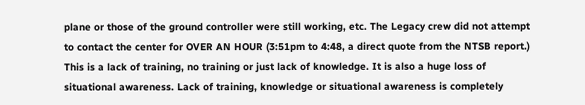plane or those of the ground controller were still working, etc. The Legacy crew did not attempt to contact the center for OVER AN HOUR (3:51pm to 4:48, a direct quote from the NTSB report.) This is a lack of training, no training or just lack of knowledge. It is also a huge loss of situational awareness. Lack of training, knowledge or situational awareness is completely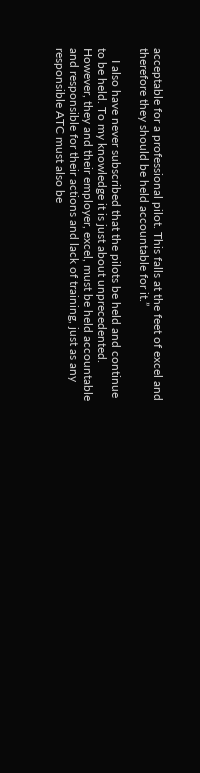acceptable for a professional pilot. This falls at the feet of excel and therefore they should be held accountable for it.”

    I also have never subscribed that the pilots be held and continue to be held. To my knowledge it is just about unprecedented. However, they and their employer, excel, must be held accountable and responsible for their actions and lack of training, just as any responsible ATC must also be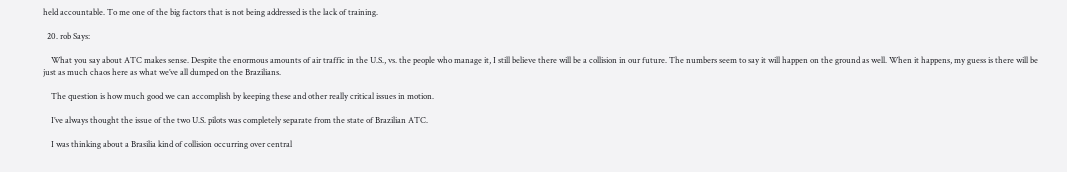held accountable. To me one of the big factors that is not being addressed is the lack of training.

  20. rob Says:

    What you say about ATC makes sense. Despite the enormous amounts of air traffic in the U.S., vs. the people who manage it, I still believe there will be a collision in our future. The numbers seem to say it will happen on the ground as well. When it happens, my guess is there will be just as much chaos here as what we’ve all dumped on the Brazilians.

    The question is how much good we can accomplish by keeping these and other really critical issues in motion.

    I’ve always thought the issue of the two U.S. pilots was completely separate from the state of Brazilian ATC.

    I was thinking about a Brasilia kind of collision occurring over central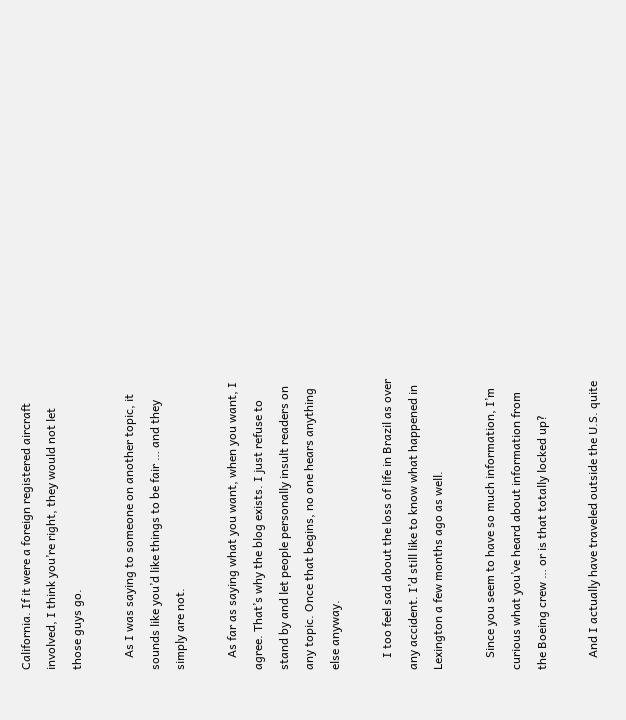California. If it were a foreign registered aircraft involved, I think you’re right, they would not let those guys go.

    As I was saying to someone on another topic, it sounds like you’d like things to be fair … and they simply are not.

    As far as saying what you want, when you want, I agree. That’s why the blog exists. I just refuse to stand by and let people personally insult readers on any topic. Once that begins, no one hears anything else anyway.

    I too feel sad about the loss of life in Brazil as over any accident. I’d still like to know what happened in Lexington a few months ago as well.

    Since you seem to have so much information, I’m curious what you’ve heard about information from the Boeing crew … or is that totally locked up?

    And I actually have traveled outside the U.S. quite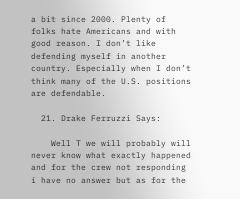a bit since 2000. Plenty of folks hate Americans and with good reason. I don’t like defending myself in another country. Especially when I don’t think many of the U.S. positions are defendable.

  21. Drake Ferruzzi Says:

    Well T we will probably will never know what exactly happened and for the crew not responding i have no answer but as for the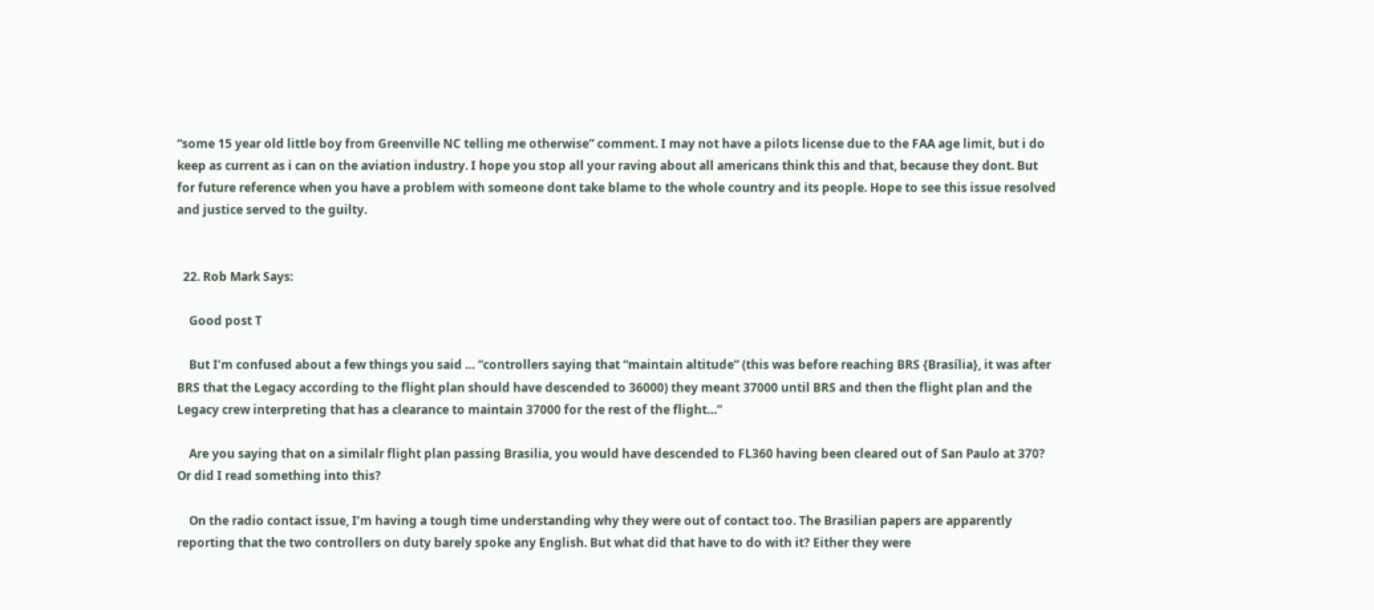“some 15 year old little boy from Greenville NC telling me otherwise” comment. I may not have a pilots license due to the FAA age limit, but i do keep as current as i can on the aviation industry. I hope you stop all your raving about all americans think this and that, because they dont. But for future reference when you have a problem with someone dont take blame to the whole country and its people. Hope to see this issue resolved and justice served to the guilty.


  22. Rob Mark Says:

    Good post T

    But I’m confused about a few things you said … “controllers saying that “maintain altitude” (this was before reaching BRS {Brasília}, it was after BRS that the Legacy according to the flight plan should have descended to 36000) they meant 37000 until BRS and then the flight plan and the Legacy crew interpreting that has a clearance to maintain 37000 for the rest of the flight…”

    Are you saying that on a similalr flight plan passing Brasilia, you would have descended to FL360 having been cleared out of San Paulo at 370? Or did I read something into this?

    On the radio contact issue, I’m having a tough time understanding why they were out of contact too. The Brasilian papers are apparently reporting that the two controllers on duty barely spoke any English. But what did that have to do with it? Either they were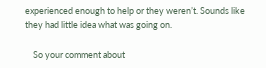experienced enough to help or they weren’t. Sounds like they had little idea what was going on.

    So your comment about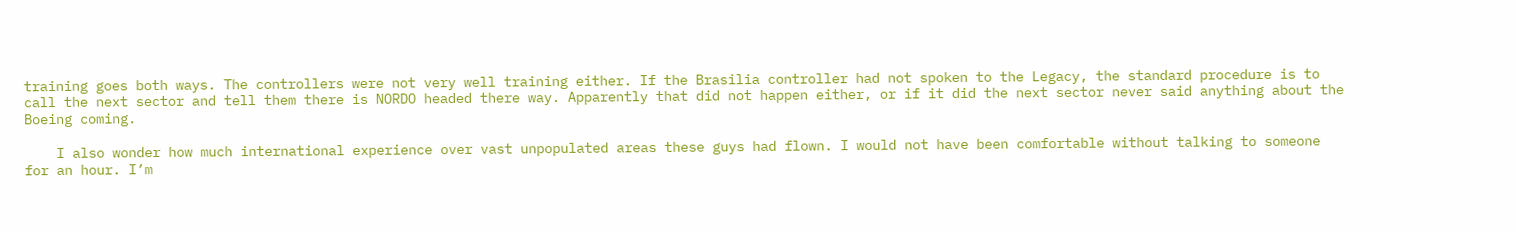training goes both ways. The controllers were not very well training either. If the Brasilia controller had not spoken to the Legacy, the standard procedure is to call the next sector and tell them there is NORDO headed there way. Apparently that did not happen either, or if it did the next sector never said anything about the Boeing coming.

    I also wonder how much international experience over vast unpopulated areas these guys had flown. I would not have been comfortable without talking to someone for an hour. I’m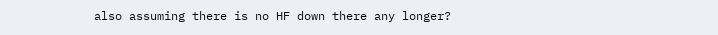also assuming there is no HF down there any longer?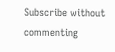Subscribe without commenting